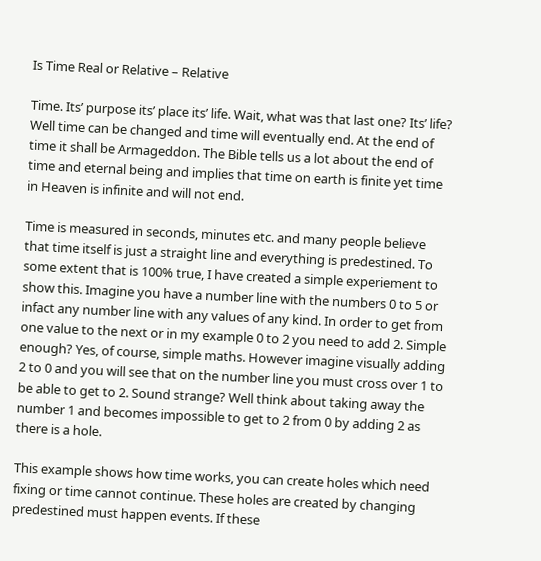Is Time Real or Relative – Relative

Time. Its’ purpose its’ place its’ life. Wait, what was that last one? Its’ life? Well time can be changed and time will eventually end. At the end of time it shall be Armageddon. The Bible tells us a lot about the end of time and eternal being and implies that time on earth is finite yet time in Heaven is infinite and will not end.

Time is measured in seconds, minutes etc. and many people believe that time itself is just a straight line and everything is predestined. To some extent that is 100% true, I have created a simple experiement to show this. Imagine you have a number line with the numbers 0 to 5 or infact any number line with any values of any kind. In order to get from one value to the next or in my example 0 to 2 you need to add 2. Simple enough? Yes, of course, simple maths. However imagine visually adding 2 to 0 and you will see that on the number line you must cross over 1 to be able to get to 2. Sound strange? Well think about taking away the number 1 and becomes impossible to get to 2 from 0 by adding 2 as there is a hole.

This example shows how time works, you can create holes which need fixing or time cannot continue. These holes are created by changing predestined must happen events. If these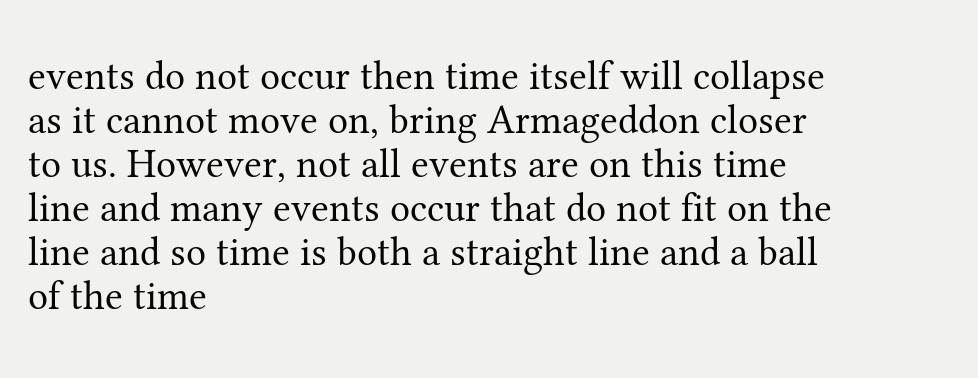events do not occur then time itself will collapse as it cannot move on, bring Armageddon closer to us. However, not all events are on this time line and many events occur that do not fit on the line and so time is both a straight line and a ball of the time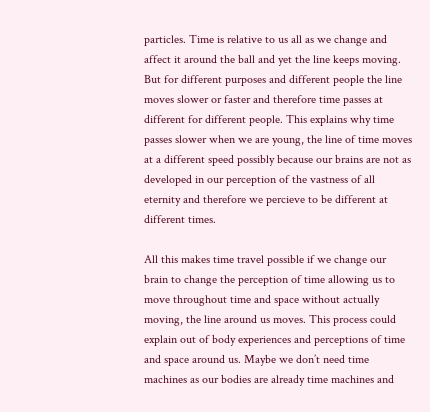particles. Time is relative to us all as we change and affect it around the ball and yet the line keeps moving. But for different purposes and different people the line moves slower or faster and therefore time passes at different for different people. This explains why time passes slower when we are young, the line of time moves at a different speed possibly because our brains are not as developed in our perception of the vastness of all eternity and therefore we percieve to be different at different times.

All this makes time travel possible if we change our brain to change the perception of time allowing us to move throughout time and space without actually moving, the line around us moves. This process could explain out of body experiences and perceptions of time and space around us. Maybe we don’t need time machines as our bodies are already time machines and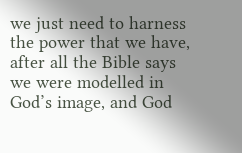we just need to harness the power that we have, after all the Bible says we were modelled in God’s image, and God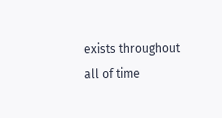exists throughout all of time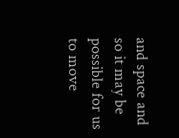and space and so it may be possible for us to move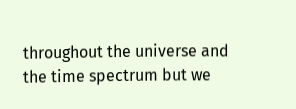throughout the universe and the time spectrum but we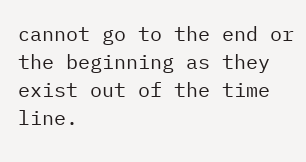cannot go to the end or the beginning as they exist out of the time line.